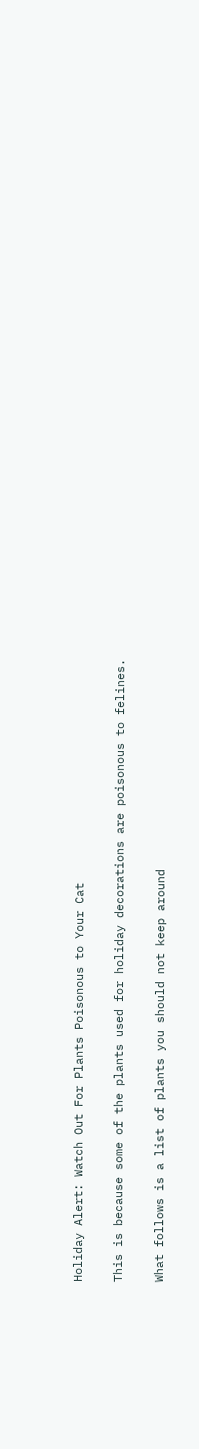Holiday Alert: Watch Out For Plants Poisonous to Your Cat

This is because some of the plants used for holiday decorations are poisonous to felines.

What follows is a list of plants you should not keep around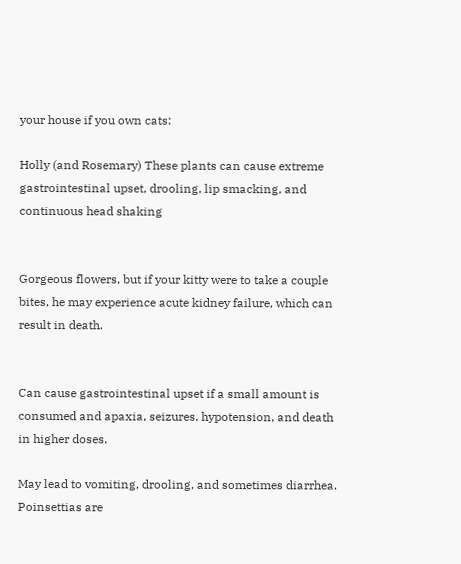your house if you own cats:

Holly (and Rosemary) These plants can cause extreme gastrointestinal upset, drooling, lip smacking, and continuous head shaking


Gorgeous flowers, but if your kitty were to take a couple bites, he may experience acute kidney failure, which can result in death.


Can cause gastrointestinal upset if a small amount is consumed and apaxia, seizures, hypotension, and death in higher doses.

May lead to vomiting, drooling, and sometimes diarrhea. Poinsettias are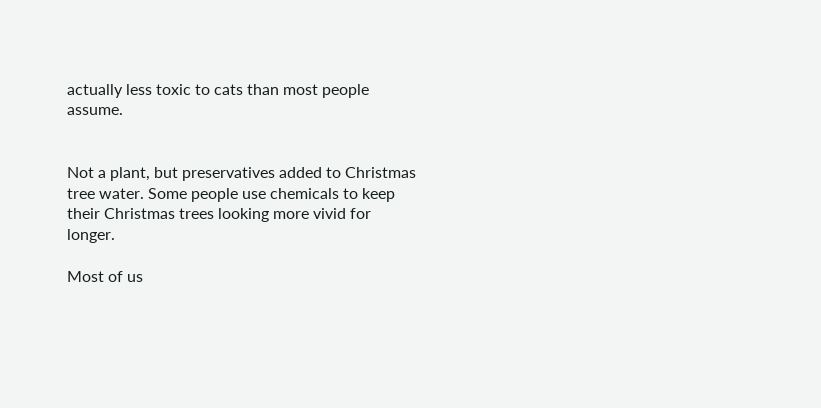actually less toxic to cats than most people assume.


Not a plant, but preservatives added to Christmas tree water. Some people use chemicals to keep their Christmas trees looking more vivid for longer.

Most of us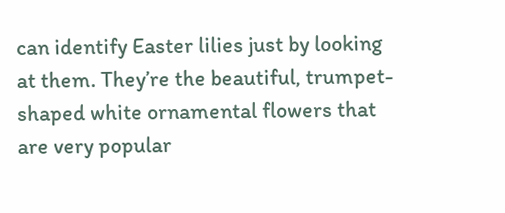can identify Easter lilies just by looking at them. They’re the beautiful, trumpet-shaped white ornamental flowers that are very popular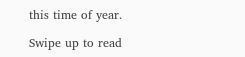this time of year.

Swipe up to read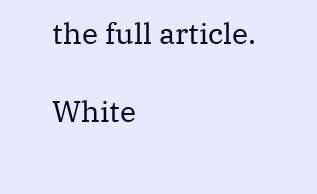the full article.

White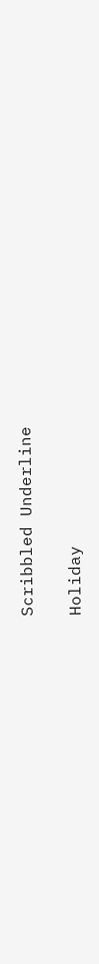Scribbled Underline

Holiday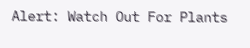Alert: Watch Out For Plants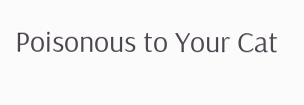Poisonous to Your Cat